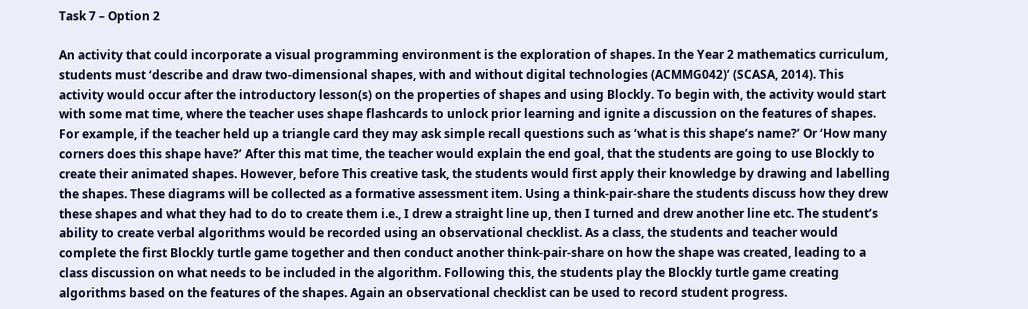Task 7 – Option 2

An activity that could incorporate a visual programming environment is the exploration of shapes. In the Year 2 mathematics curriculum, students must ‘describe and draw two-dimensional shapes, with and without digital technologies (ACMMG042)’ (SCASA, 2014). This activity would occur after the introductory lesson(s) on the properties of shapes and using Blockly. To begin with, the activity would start with some mat time, where the teacher uses shape flashcards to unlock prior learning and ignite a discussion on the features of shapes. For example, if the teacher held up a triangle card they may ask simple recall questions such as ‘what is this shape’s name?’ Or ‘How many corners does this shape have?’ After this mat time, the teacher would explain the end goal, that the students are going to use Blockly to create their animated shapes. However, before This creative task, the students would first apply their knowledge by drawing and labelling the shapes. These diagrams will be collected as a formative assessment item. Using a think-pair-share the students discuss how they drew these shapes and what they had to do to create them i.e., I drew a straight line up, then I turned and drew another line etc. The student’s ability to create verbal algorithms would be recorded using an observational checklist. As a class, the students and teacher would complete the first Blockly turtle game together and then conduct another think-pair-share on how the shape was created, leading to a class discussion on what needs to be included in the algorithm. Following this, the students play the Blockly turtle game creating algorithms based on the features of the shapes. Again an observational checklist can be used to record student progress.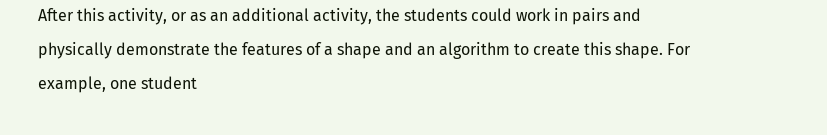After this activity, or as an additional activity, the students could work in pairs and physically demonstrate the features of a shape and an algorithm to create this shape. For example, one student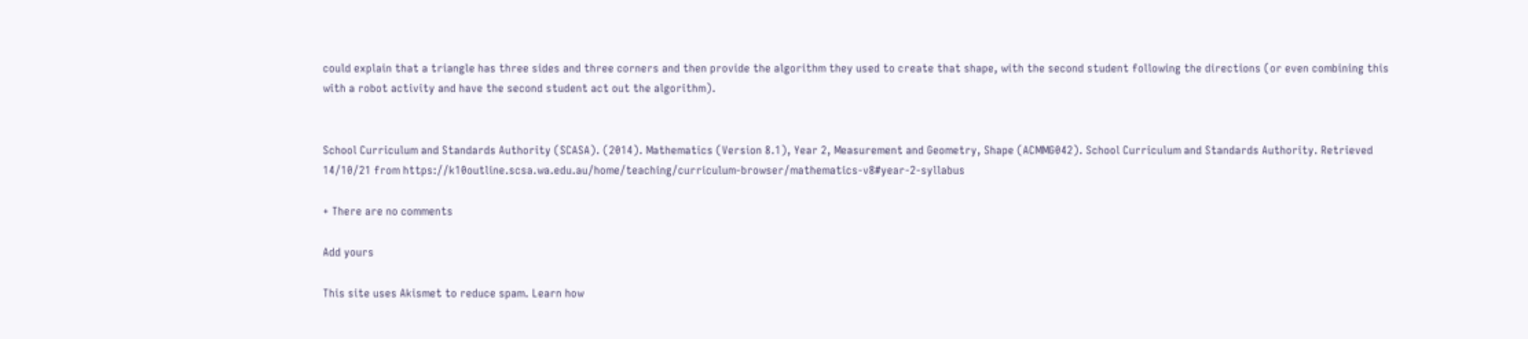could explain that a triangle has three sides and three corners and then provide the algorithm they used to create that shape, with the second student following the directions (or even combining this with a robot activity and have the second student act out the algorithm).


School Curriculum and Standards Authority (SCASA). (2014). Mathematics (Version 8.1), Year 2, Measurement and Geometry, Shape (ACMMG042). School Curriculum and Standards Authority. Retrieved 14/10/21 from https://k10outline.scsa.wa.edu.au/home/teaching/curriculum-browser/mathematics-v8#year-2-syllabus

+ There are no comments

Add yours

This site uses Akismet to reduce spam. Learn how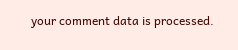your comment data is processed.